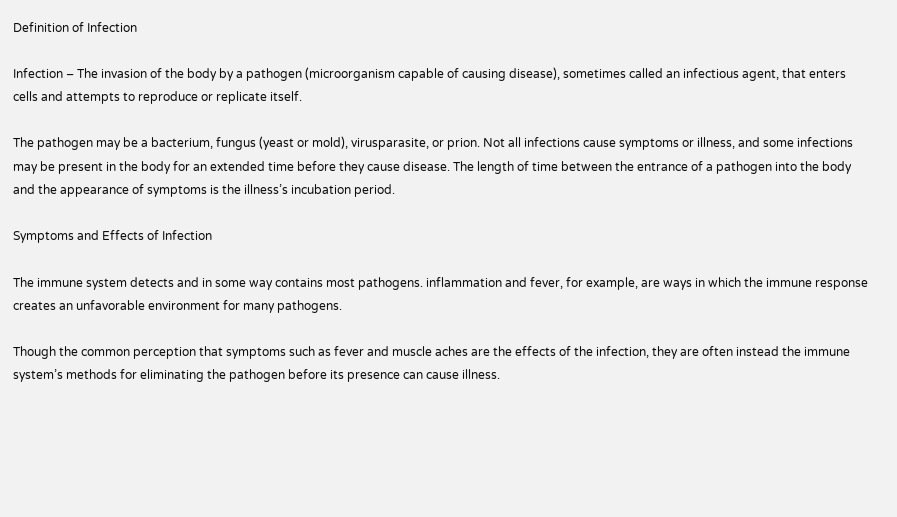Definition of Infection

Infection – The invasion of the body by a pathogen (microorganism capable of causing disease), sometimes called an infectious agent, that enters cells and attempts to reproduce or replicate itself.

The pathogen may be a bacterium, fungus (yeast or mold), virusparasite, or prion. Not all infections cause symptoms or illness, and some infections may be present in the body for an extended time before they cause disease. The length of time between the entrance of a pathogen into the body and the appearance of symptoms is the illness’s incubation period.

Symptoms and Effects of Infection

The immune system detects and in some way contains most pathogens. inflammation and fever, for example, are ways in which the immune response creates an unfavorable environment for many pathogens.

Though the common perception that symptoms such as fever and muscle aches are the effects of the infection, they are often instead the immune system’s methods for eliminating the pathogen before its presence can cause illness.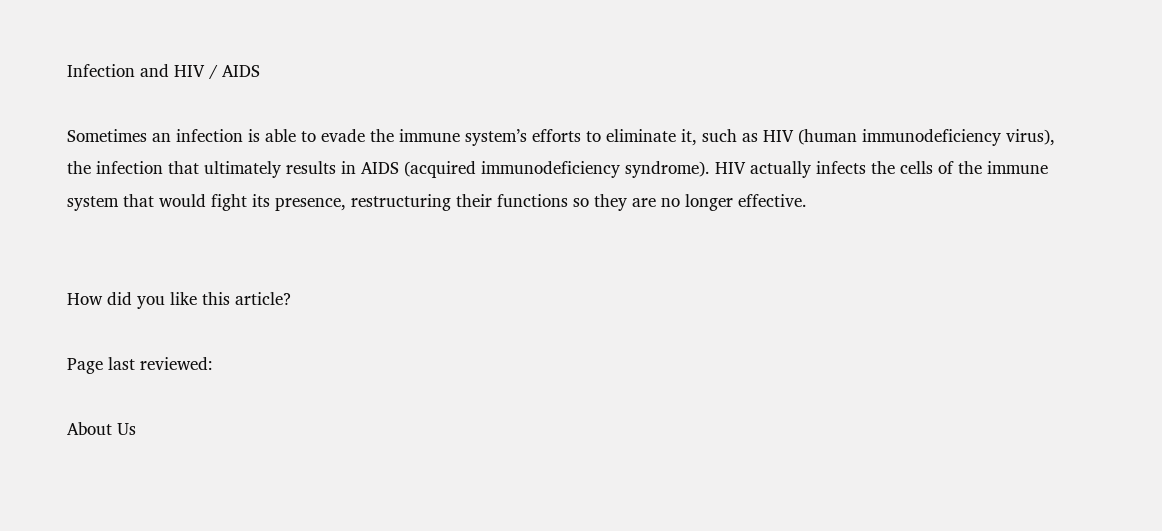Infection and HIV / AIDS

Sometimes an infection is able to evade the immune system’s efforts to eliminate it, such as HIV (human immunodeficiency virus), the infection that ultimately results in AIDS (acquired immunodeficiency syndrome). HIV actually infects the cells of the immune system that would fight its presence, restructuring their functions so they are no longer effective.


How did you like this article?

Page last reviewed:

About Us